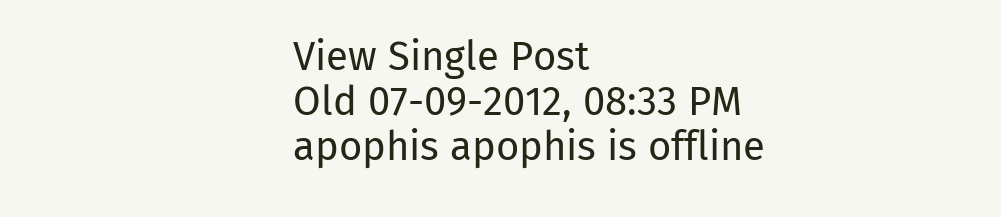View Single Post
Old 07-09-2012, 08:33 PM
apophis apophis is offline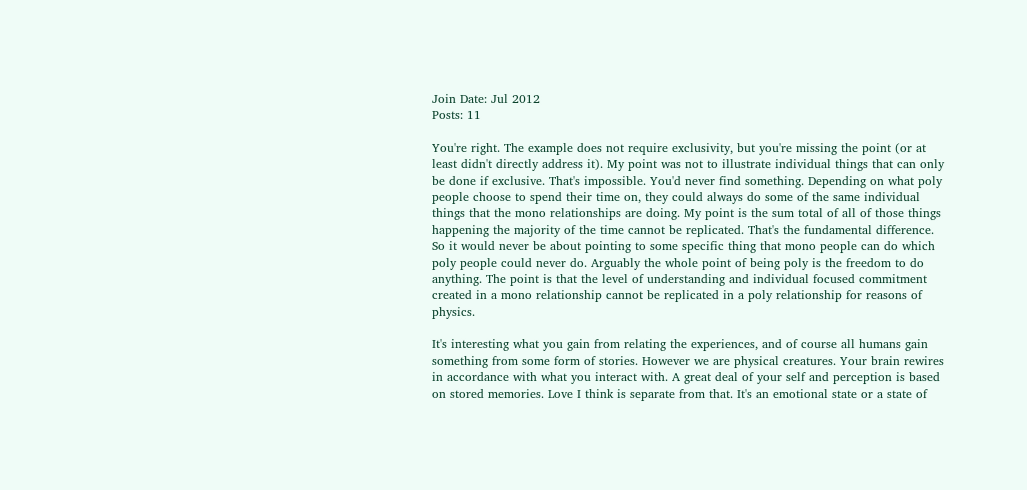Join Date: Jul 2012
Posts: 11

You're right. The example does not require exclusivity, but you're missing the point (or at least didn't directly address it). My point was not to illustrate individual things that can only be done if exclusive. That's impossible. You'd never find something. Depending on what poly people choose to spend their time on, they could always do some of the same individual things that the mono relationships are doing. My point is the sum total of all of those things happening the majority of the time cannot be replicated. That's the fundamental difference. So it would never be about pointing to some specific thing that mono people can do which poly people could never do. Arguably the whole point of being poly is the freedom to do anything. The point is that the level of understanding and individual focused commitment created in a mono relationship cannot be replicated in a poly relationship for reasons of physics.

It's interesting what you gain from relating the experiences, and of course all humans gain something from some form of stories. However we are physical creatures. Your brain rewires in accordance with what you interact with. A great deal of your self and perception is based on stored memories. Love I think is separate from that. It's an emotional state or a state of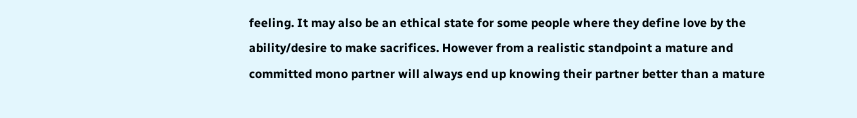feeling. It may also be an ethical state for some people where they define love by the ability/desire to make sacrifices. However from a realistic standpoint a mature and committed mono partner will always end up knowing their partner better than a mature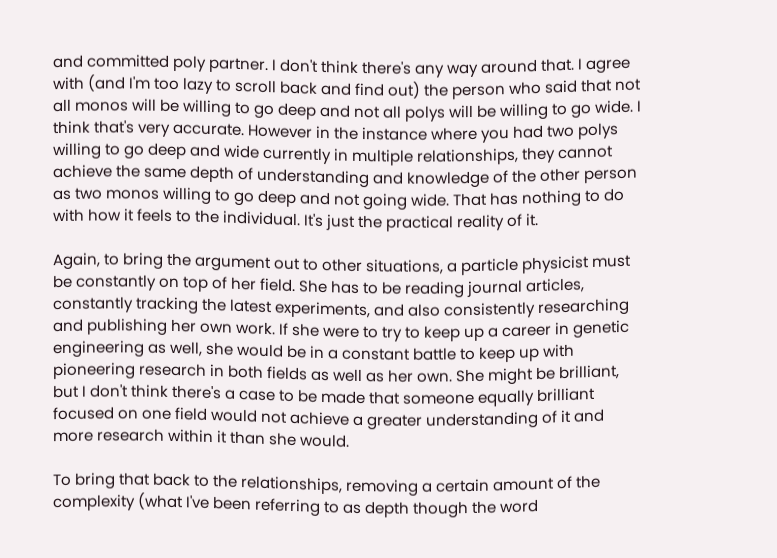and committed poly partner. I don't think there's any way around that. I agree with (and I'm too lazy to scroll back and find out) the person who said that not all monos will be willing to go deep and not all polys will be willing to go wide. I think that's very accurate. However in the instance where you had two polys willing to go deep and wide currently in multiple relationships, they cannot achieve the same depth of understanding and knowledge of the other person as two monos willing to go deep and not going wide. That has nothing to do with how it feels to the individual. It's just the practical reality of it.

Again, to bring the argument out to other situations, a particle physicist must be constantly on top of her field. She has to be reading journal articles, constantly tracking the latest experiments, and also consistently researching and publishing her own work. If she were to try to keep up a career in genetic engineering as well, she would be in a constant battle to keep up with pioneering research in both fields as well as her own. She might be brilliant, but I don't think there's a case to be made that someone equally brilliant focused on one field would not achieve a greater understanding of it and more research within it than she would.

To bring that back to the relationships, removing a certain amount of the complexity (what I've been referring to as depth though the word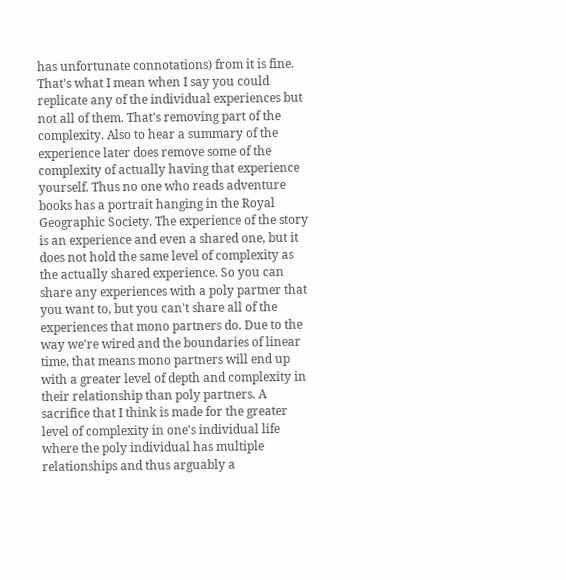has unfortunate connotations) from it is fine. That's what I mean when I say you could replicate any of the individual experiences but not all of them. That's removing part of the complexity. Also to hear a summary of the experience later does remove some of the complexity of actually having that experience yourself. Thus no one who reads adventure books has a portrait hanging in the Royal Geographic Society. The experience of the story is an experience and even a shared one, but it does not hold the same level of complexity as the actually shared experience. So you can share any experiences with a poly partner that you want to, but you can't share all of the experiences that mono partners do. Due to the way we're wired and the boundaries of linear time, that means mono partners will end up with a greater level of depth and complexity in their relationship than poly partners. A sacrifice that I think is made for the greater level of complexity in one's individual life where the poly individual has multiple relationships and thus arguably a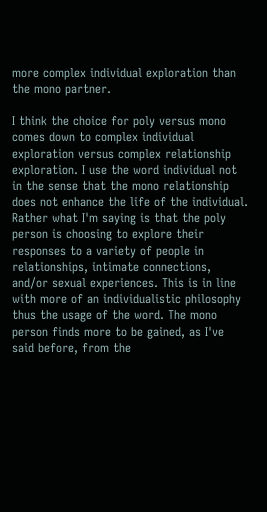more complex individual exploration than the mono partner.

I think the choice for poly versus mono comes down to complex individual exploration versus complex relationship exploration. I use the word individual not in the sense that the mono relationship does not enhance the life of the individual. Rather what I'm saying is that the poly person is choosing to explore their responses to a variety of people in relationships, intimate connections, and/or sexual experiences. This is in line with more of an individualistic philosophy thus the usage of the word. The mono person finds more to be gained, as I've said before, from the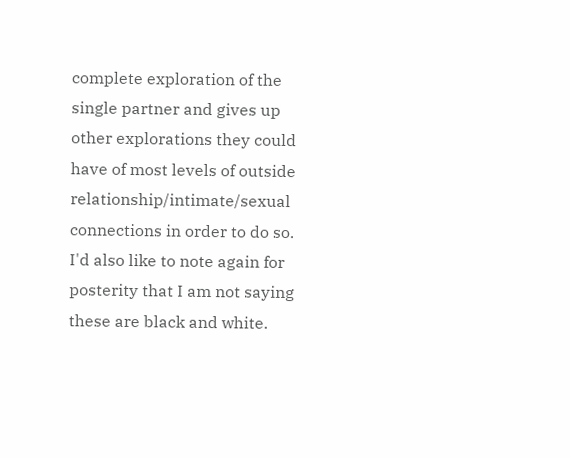complete exploration of the single partner and gives up other explorations they could have of most levels of outside relationship/intimate/sexual connections in order to do so. I'd also like to note again for posterity that I am not saying these are black and white.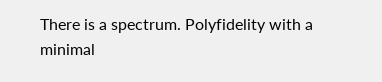There is a spectrum. Polyfidelity with a minimal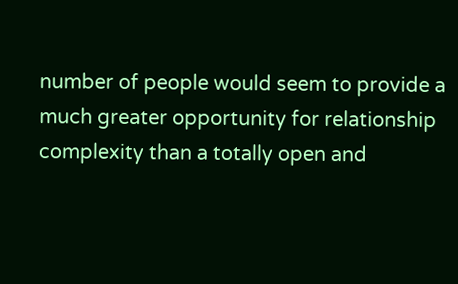number of people would seem to provide a much greater opportunity for relationship complexity than a totally open and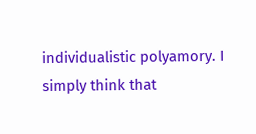individualistic polyamory. I simply think that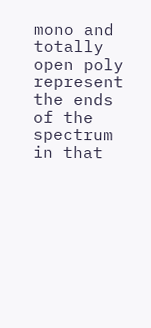mono and totally open poly represent the ends of the spectrum in that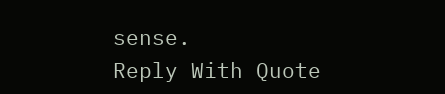sense.
Reply With Quote